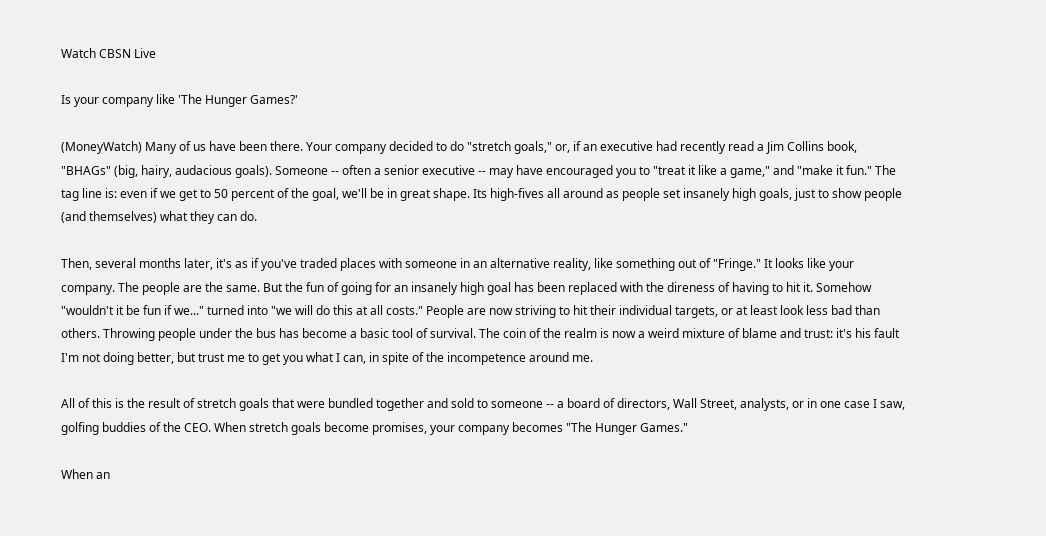Watch CBSN Live

Is your company like 'The Hunger Games?'

(MoneyWatch) Many of us have been there. Your company decided to do "stretch goals," or, if an executive had recently read a Jim Collins book, "BHAGs" (big, hairy, audacious goals). Someone -- often a senior executive -- may have encouraged you to "treat it like a game," and "make it fun." The tag line is: even if we get to 50 percent of the goal, we'll be in great shape. Its high-fives all around as people set insanely high goals, just to show people (and themselves) what they can do.

Then, several months later, it's as if you've traded places with someone in an alternative reality, like something out of "Fringe." It looks like your company. The people are the same. But the fun of going for an insanely high goal has been replaced with the direness of having to hit it. Somehow "wouldn't it be fun if we..." turned into "we will do this at all costs." People are now striving to hit their individual targets, or at least look less bad than others. Throwing people under the bus has become a basic tool of survival. The coin of the realm is now a weird mixture of blame and trust: it's his fault I'm not doing better, but trust me to get you what I can, in spite of the incompetence around me.

All of this is the result of stretch goals that were bundled together and sold to someone -- a board of directors, Wall Street, analysts, or in one case I saw, golfing buddies of the CEO. When stretch goals become promises, your company becomes "The Hunger Games."

When an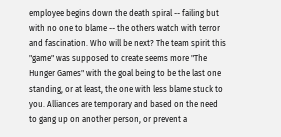employee begins down the death spiral -- failing but with no one to blame -- the others watch with terror and fascination. Who will be next? The team spirit this "game" was supposed to create seems more "The Hunger Games" with the goal being to be the last one standing, or at least, the one with less blame stuck to you. Alliances are temporary and based on the need to gang up on another person, or prevent a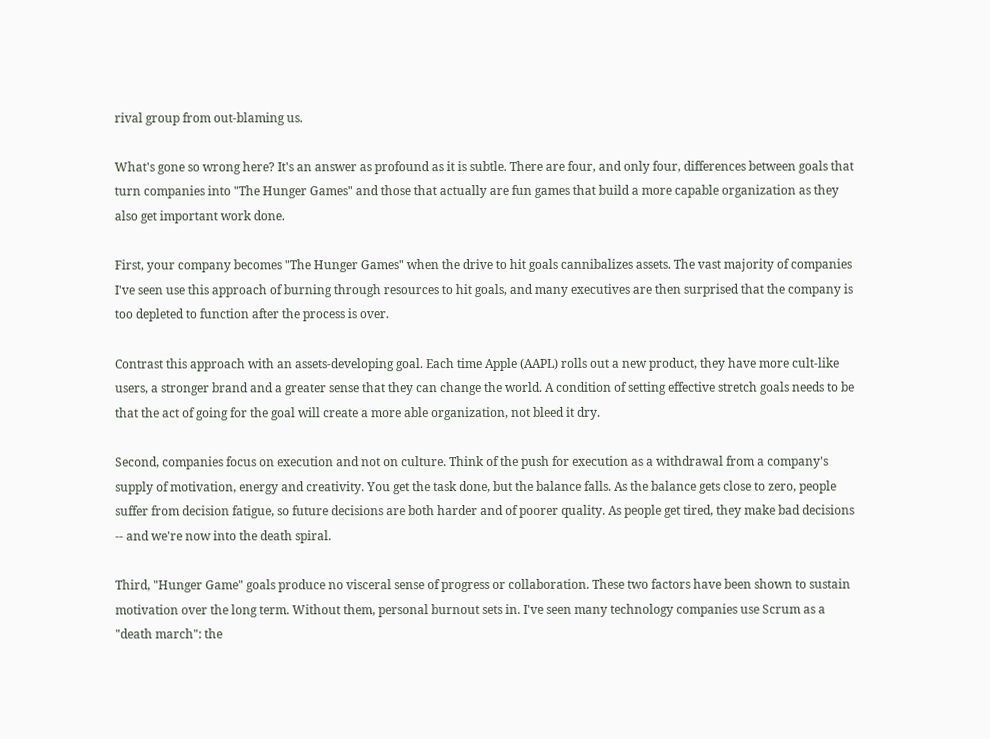rival group from out-blaming us.

What's gone so wrong here? It's an answer as profound as it is subtle. There are four, and only four, differences between goals that turn companies into "The Hunger Games" and those that actually are fun games that build a more capable organization as they also get important work done.

First, your company becomes "The Hunger Games" when the drive to hit goals cannibalizes assets. The vast majority of companies I've seen use this approach of burning through resources to hit goals, and many executives are then surprised that the company is too depleted to function after the process is over.

Contrast this approach with an assets-developing goal. Each time Apple (AAPL) rolls out a new product, they have more cult-like users, a stronger brand and a greater sense that they can change the world. A condition of setting effective stretch goals needs to be that the act of going for the goal will create a more able organization, not bleed it dry.

Second, companies focus on execution and not on culture. Think of the push for execution as a withdrawal from a company's supply of motivation, energy and creativity. You get the task done, but the balance falls. As the balance gets close to zero, people suffer from decision fatigue, so future decisions are both harder and of poorer quality. As people get tired, they make bad decisions -- and we're now into the death spiral.

Third, "Hunger Game" goals produce no visceral sense of progress or collaboration. These two factors have been shown to sustain motivation over the long term. Without them, personal burnout sets in. I've seen many technology companies use Scrum as a "death march": the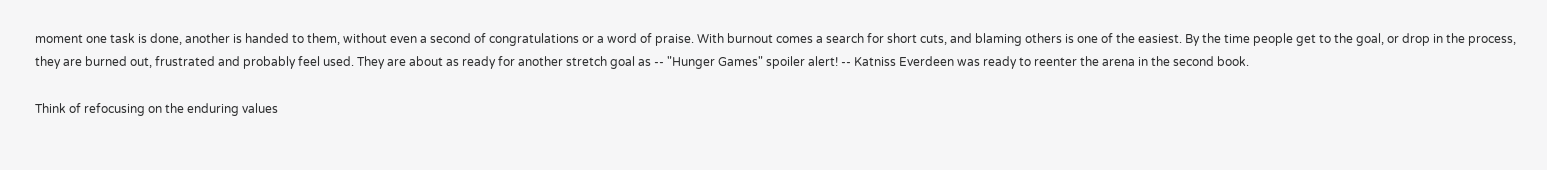moment one task is done, another is handed to them, without even a second of congratulations or a word of praise. With burnout comes a search for short cuts, and blaming others is one of the easiest. By the time people get to the goal, or drop in the process, they are burned out, frustrated and probably feel used. They are about as ready for another stretch goal as -- "Hunger Games" spoiler alert! -- Katniss Everdeen was ready to reenter the arena in the second book.

Think of refocusing on the enduring values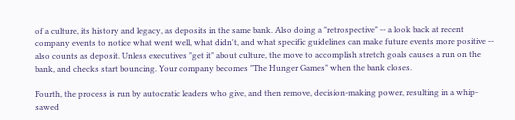of a culture, its history and legacy, as deposits in the same bank. Also doing a "retrospective" -- a look back at recent company events to notice what went well, what didn't, and what specific guidelines can make future events more positive -- also counts as deposit. Unless executives "get it" about culture, the move to accomplish stretch goals causes a run on the bank, and checks start bouncing. Your company becomes "The Hunger Games" when the bank closes.

Fourth, the process is run by autocratic leaders who give, and then remove, decision-making power, resulting in a whip-sawed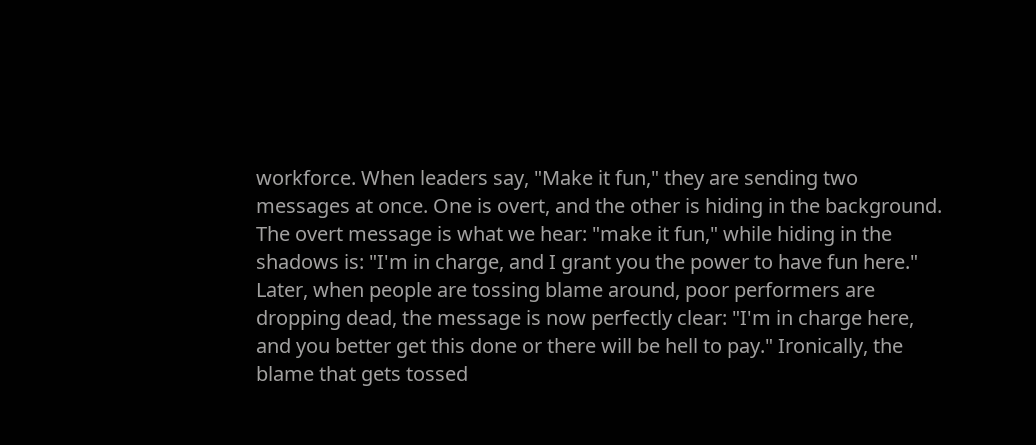workforce. When leaders say, "Make it fun," they are sending two messages at once. One is overt, and the other is hiding in the background. The overt message is what we hear: "make it fun," while hiding in the shadows is: "I'm in charge, and I grant you the power to have fun here." Later, when people are tossing blame around, poor performers are dropping dead, the message is now perfectly clear: "I'm in charge here, and you better get this done or there will be hell to pay." Ironically, the blame that gets tossed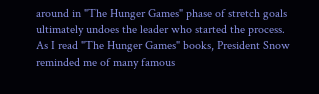around in "The Hunger Games" phase of stretch goals ultimately undoes the leader who started the process. As I read "The Hunger Games" books, President Snow reminded me of many famous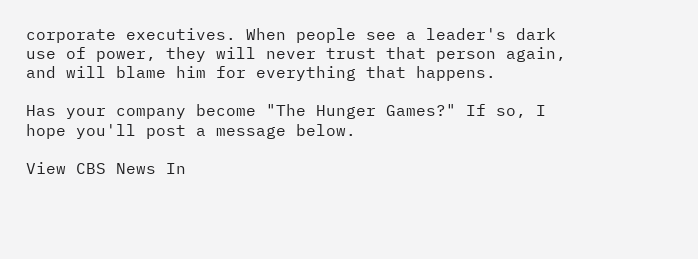corporate executives. When people see a leader's dark use of power, they will never trust that person again, and will blame him for everything that happens.

Has your company become "The Hunger Games?" If so, I hope you'll post a message below.

View CBS News In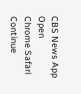CBS News App Open
Chrome Safari Continue